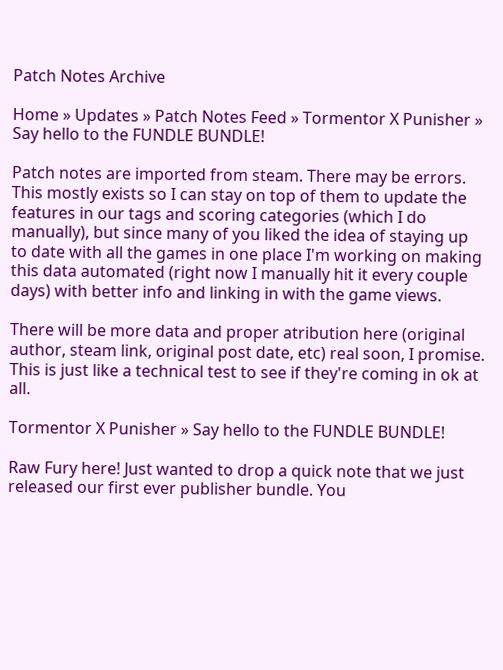Patch Notes Archive

Home » Updates » Patch Notes Feed » Tormentor X Punisher » Say hello to the FUNDLE BUNDLE!

Patch notes are imported from steam. There may be errors. This mostly exists so I can stay on top of them to update the features in our tags and scoring categories (which I do manually), but since many of you liked the idea of staying up to date with all the games in one place I'm working on making this data automated (right now I manually hit it every couple days) with better info and linking in with the game views.

There will be more data and proper atribution here (original author, steam link, original post date, etc) real soon, I promise. This is just like a technical test to see if they're coming in ok at all.

Tormentor X Punisher » Say hello to the FUNDLE BUNDLE!

Raw Fury here! Just wanted to drop a quick note that we just released our first ever publisher bundle. You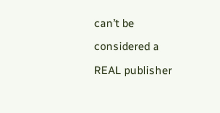can’t be considered a REAL publisher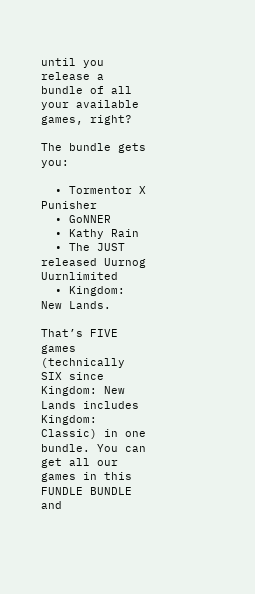until you release a bundle of all your available games, right?

The bundle gets you:

  • Tormentor X Punisher
  • GoNNER
  • Kathy Rain
  • The JUST released Uurnog Uurnlimited
  • Kingdom: New Lands.

That’s FIVE games (technically SIX since Kingdom: New Lands includes Kingdom: Classic) in one bundle. You can get all our games in this FUNDLE BUNDLE and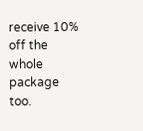receive 10% off the whole package too.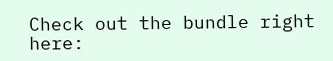Check out the bundle right here: